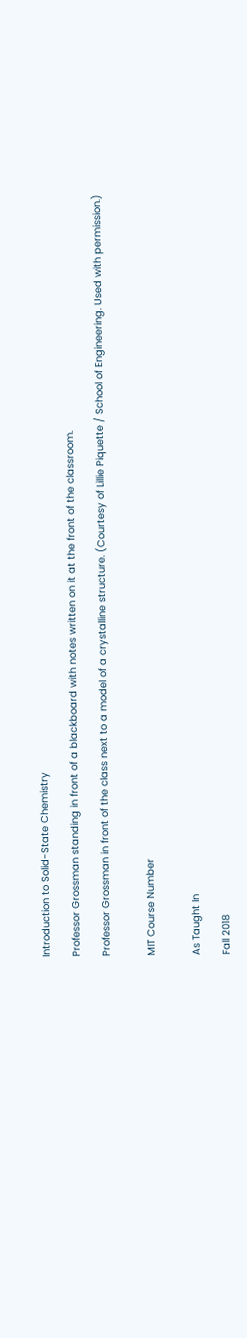Introduction to Solid-State Chemistry

Professor Grossman standing in front of a blackboard with notes written on it at the front of the classroom.

Professor Grossman in front of the class next to a model of a crystalline structure. (Courtesy of Lillie Piquette / School of Engineering. Used with permission.)


MIT Course Number


As Taught In

Fall 2018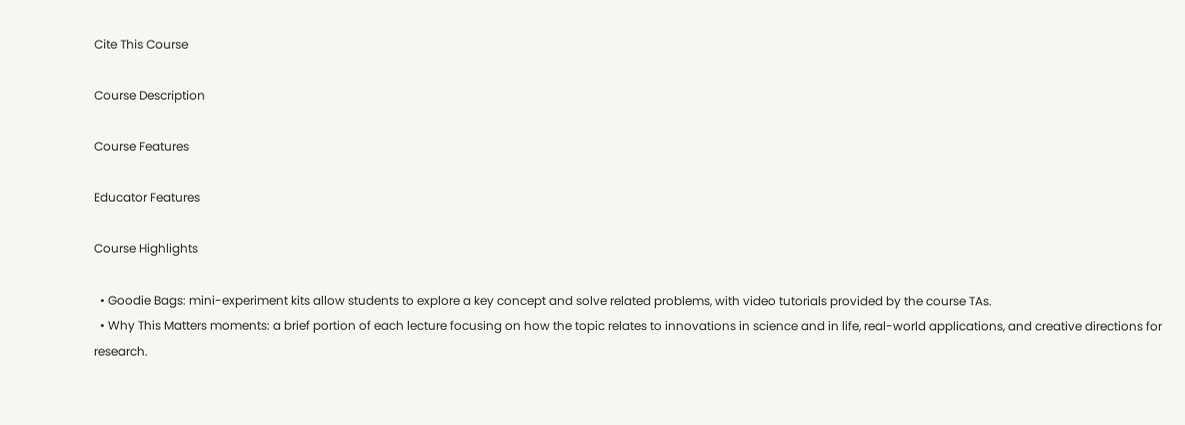Cite This Course

Course Description

Course Features

Educator Features

Course Highlights

  • Goodie Bags: mini-experiment kits allow students to explore a key concept and solve related problems, with video tutorials provided by the course TAs.
  • Why This Matters moments: a brief portion of each lecture focusing on how the topic relates to innovations in science and in life, real-world applications, and creative directions for research.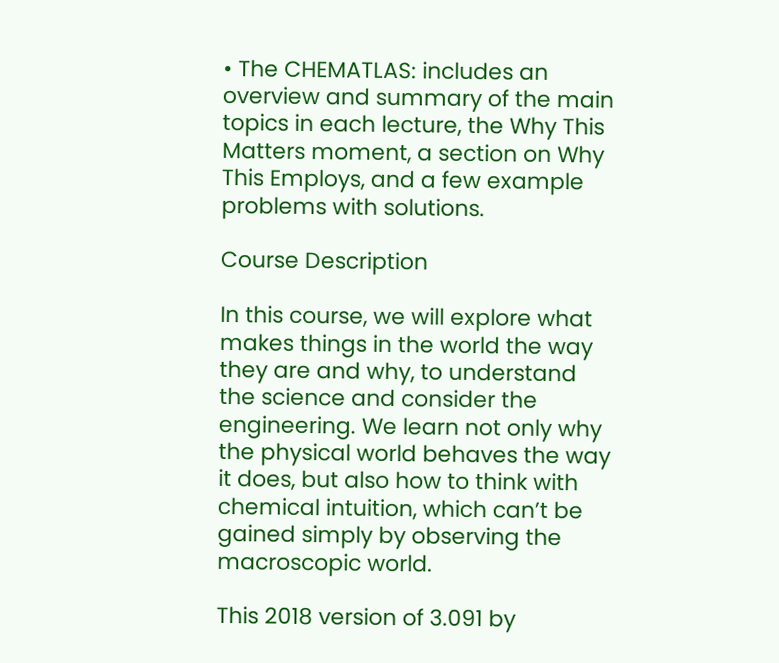• The CHEMATLAS: includes an overview and summary of the main topics in each lecture, the Why This Matters moment, a section on Why This Employs, and a few example problems with solutions.

Course Description

In this course, we will explore what makes things in the world the way they are and why, to understand the science and consider the engineering. We learn not only why the physical world behaves the way it does, but also how to think with chemical intuition, which can’t be gained simply by observing the macroscopic world.

This 2018 version of 3.091 by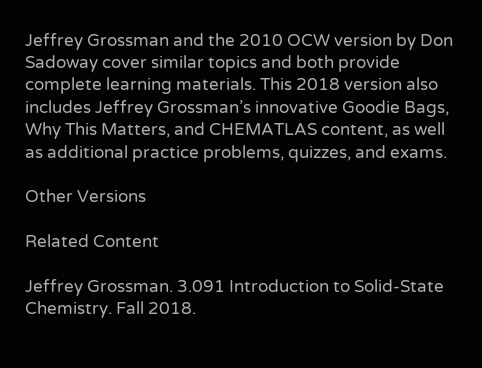Jeffrey Grossman and the 2010 OCW version by Don Sadoway cover similar topics and both provide complete learning materials. This 2018 version also includes Jeffrey Grossman’s innovative Goodie Bags, Why This Matters, and CHEMATLAS content, as well as additional practice problems, quizzes, and exams.

Other Versions

Related Content

Jeffrey Grossman. 3.091 Introduction to Solid-State Chemistry. Fall 2018.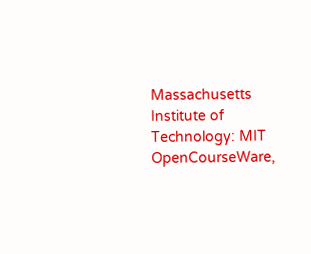Massachusetts Institute of Technology: MIT OpenCourseWare,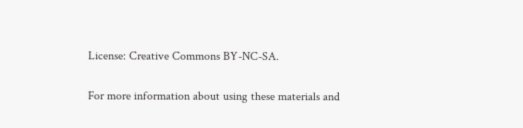License: Creative Commons BY-NC-SA.

For more information about using these materials and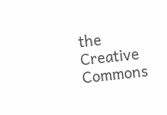the Creative Commons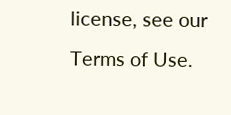license, see our Terms of Use.